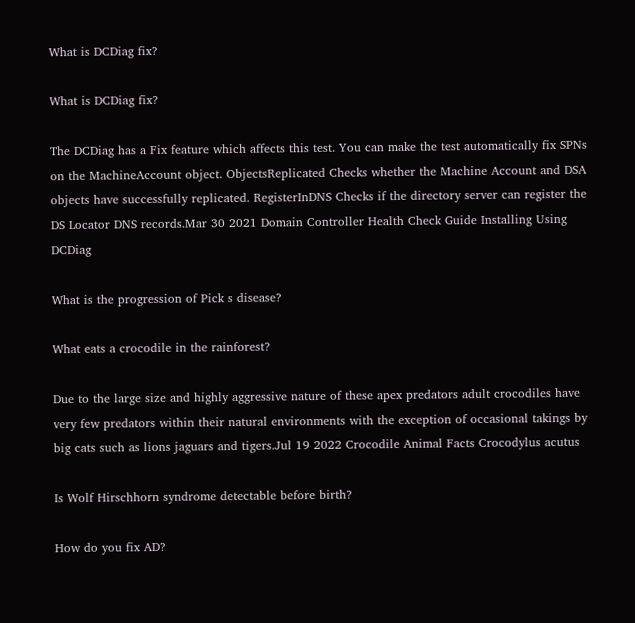What is DCDiag fix?

What is DCDiag fix?

The DCDiag has a Fix feature which affects this test. You can make the test automatically fix SPNs on the MachineAccount object. ObjectsReplicated Checks whether the Machine Account and DSA objects have successfully replicated. RegisterInDNS Checks if the directory server can register the DS Locator DNS records.Mar 30 2021 Domain Controller Health Check Guide Installing Using DCDiag

What is the progression of Pick s disease?

What eats a crocodile in the rainforest?

Due to the large size and highly aggressive nature of these apex predators adult crocodiles have very few predators within their natural environments with the exception of occasional takings by big cats such as lions jaguars and tigers.Jul 19 2022 Crocodile Animal Facts Crocodylus acutus

Is Wolf Hirschhorn syndrome detectable before birth?

How do you fix AD?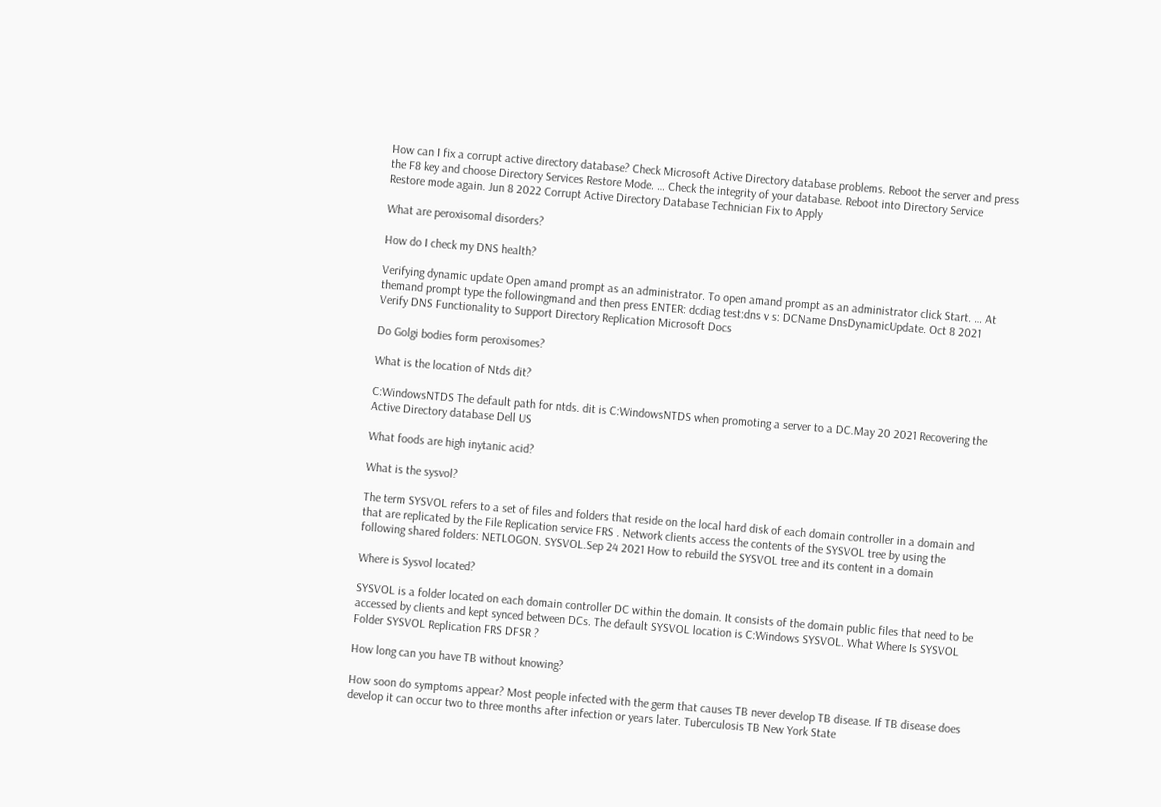How can I fix a corrupt active directory database? Check Microsoft Active Directory database problems. Reboot the server and press the F8 key and choose Directory Services Restore Mode. … Check the integrity of your database. Reboot into Directory Service Restore mode again. Jun 8 2022 Corrupt Active Directory Database Technician Fix to Apply

What are peroxisomal disorders?

How do I check my DNS health?

Verifying dynamic update Open amand prompt as an administrator. To open amand prompt as an administrator click Start. … At themand prompt type the followingmand and then press ENTER: dcdiag test:dns v s: DCName DnsDynamicUpdate. Oct 8 2021 Verify DNS Functionality to Support Directory Replication Microsoft Docs

Do Golgi bodies form peroxisomes?

What is the location of Ntds dit?

C:WindowsNTDS The default path for ntds. dit is C:WindowsNTDS when promoting a server to a DC.May 20 2021 Recovering the Active Directory database Dell US

What foods are high inytanic acid?

What is the sysvol?

The term SYSVOL refers to a set of files and folders that reside on the local hard disk of each domain controller in a domain and that are replicated by the File Replication service FRS . Network clients access the contents of the SYSVOL tree by using the following shared folders: NETLOGON. SYSVOL.Sep 24 2021 How to rebuild the SYSVOL tree and its content in a domain

Where is Sysvol located?

SYSVOL is a folder located on each domain controller DC within the domain. It consists of the domain public files that need to be accessed by clients and kept synced between DCs. The default SYSVOL location is C:Windows SYSVOL. What Where Is SYSVOL Folder SYSVOL Replication FRS DFSR ?

How long can you have TB without knowing?

How soon do symptoms appear? Most people infected with the germ that causes TB never develop TB disease. If TB disease does develop it can occur two to three months after infection or years later. Tuberculosis TB New York State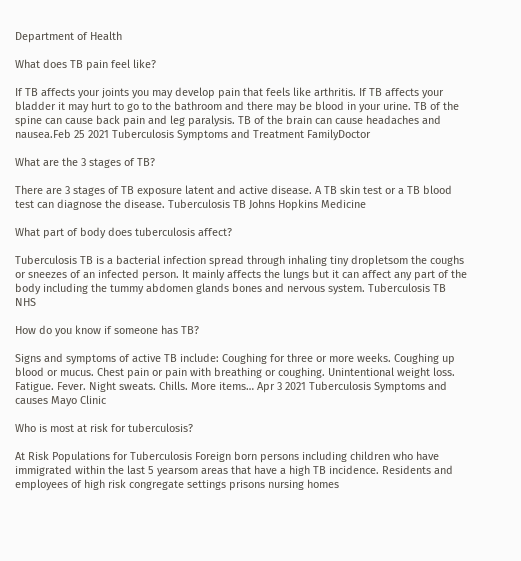Department of Health

What does TB pain feel like?

If TB affects your joints you may develop pain that feels like arthritis. If TB affects your bladder it may hurt to go to the bathroom and there may be blood in your urine. TB of the spine can cause back pain and leg paralysis. TB of the brain can cause headaches and nausea.Feb 25 2021 Tuberculosis Symptoms and Treatment FamilyDoctor

What are the 3 stages of TB?

There are 3 stages of TB exposure latent and active disease. A TB skin test or a TB blood test can diagnose the disease. Tuberculosis TB Johns Hopkins Medicine

What part of body does tuberculosis affect?

Tuberculosis TB is a bacterial infection spread through inhaling tiny dropletsom the coughs or sneezes of an infected person. It mainly affects the lungs but it can affect any part of the body including the tummy abdomen glands bones and nervous system. Tuberculosis TB NHS

How do you know if someone has TB?

Signs and symptoms of active TB include: Coughing for three or more weeks. Coughing up blood or mucus. Chest pain or pain with breathing or coughing. Unintentional weight loss. Fatigue. Fever. Night sweats. Chills. More items… Apr 3 2021 Tuberculosis Symptoms and causes Mayo Clinic

Who is most at risk for tuberculosis?

At Risk Populations for Tuberculosis Foreign born persons including children who have immigrated within the last 5 yearsom areas that have a high TB incidence. Residents and employees of high risk congregate settings prisons nursing homes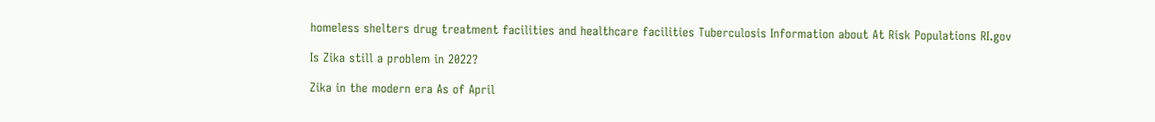homeless shelters drug treatment facilities and healthcare facilities Tuberculosis Information about At Risk Populations RI.gov

Is Zika still a problem in 2022?

Zika in the modern era As of April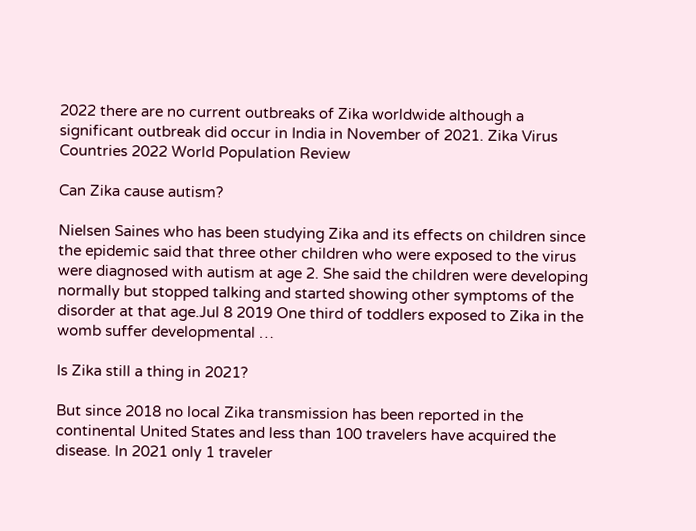2022 there are no current outbreaks of Zika worldwide although a significant outbreak did occur in India in November of 2021. Zika Virus Countries 2022 World Population Review

Can Zika cause autism?

Nielsen Saines who has been studying Zika and its effects on children since the epidemic said that three other children who were exposed to the virus were diagnosed with autism at age 2. She said the children were developing normally but stopped talking and started showing other symptoms of the disorder at that age.Jul 8 2019 One third of toddlers exposed to Zika in the womb suffer developmental …

Is Zika still a thing in 2021?

But since 2018 no local Zika transmission has been reported in the continental United States and less than 100 travelers have acquired the disease. In 2021 only 1 traveler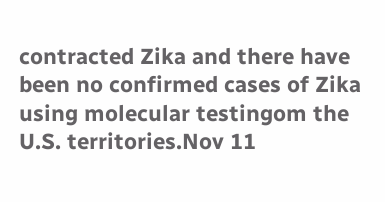contracted Zika and there have been no confirmed cases of Zika using molecular testingom the U.S. territories.Nov 11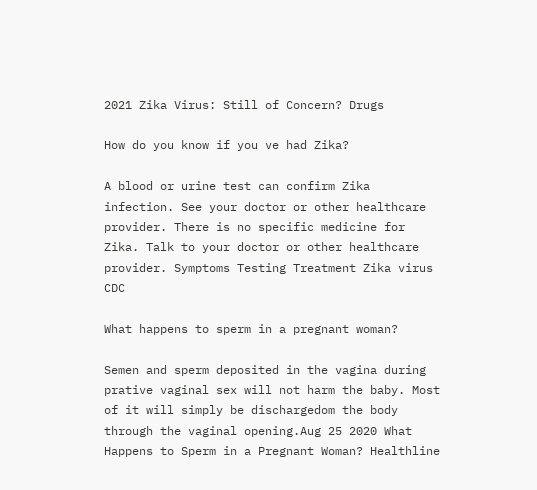2021 Zika Virus: Still of Concern? Drugs

How do you know if you ve had Zika?

A blood or urine test can confirm Zika infection. See your doctor or other healthcare provider. There is no specific medicine for Zika. Talk to your doctor or other healthcare provider. Symptoms Testing Treatment Zika virus CDC

What happens to sperm in a pregnant woman?

Semen and sperm deposited in the vagina during prative vaginal sex will not harm the baby. Most of it will simply be dischargedom the body through the vaginal opening.Aug 25 2020 What Happens to Sperm in a Pregnant Woman? Healthline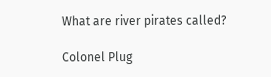What are river pirates called?

Colonel Plug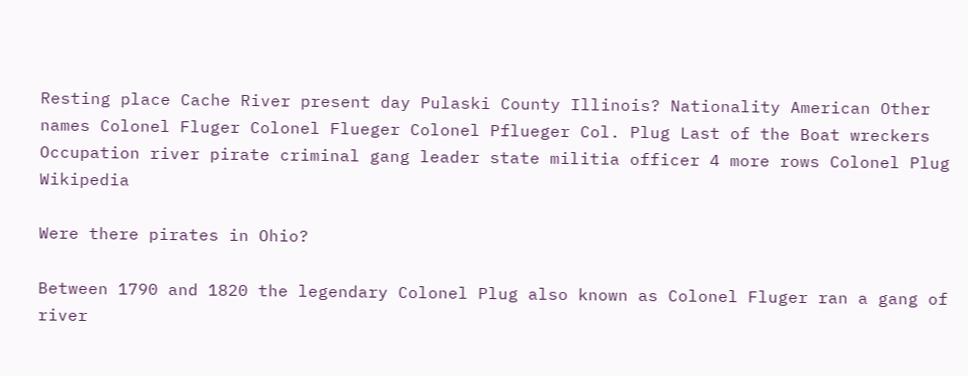Resting place Cache River present day Pulaski County Illinois? Nationality American Other names Colonel Fluger Colonel Flueger Colonel Pflueger Col. Plug Last of the Boat wreckers Occupation river pirate criminal gang leader state militia officer 4 more rows Colonel Plug Wikipedia

Were there pirates in Ohio?

Between 1790 and 1820 the legendary Colonel Plug also known as Colonel Fluger ran a gang of river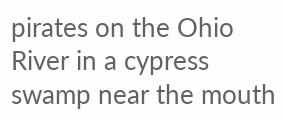pirates on the Ohio River in a cypress swamp near the mouth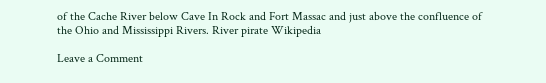of the Cache River below Cave In Rock and Fort Massac and just above the confluence of the Ohio and Mississippi Rivers. River pirate Wikipedia

Leave a Comment